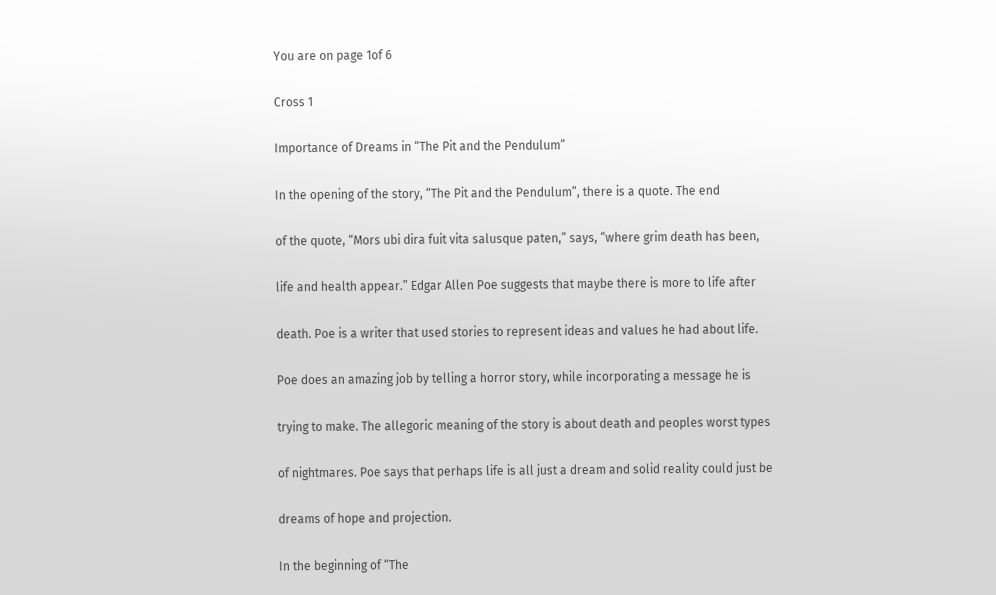You are on page 1of 6

Cross 1

Importance of Dreams in “The Pit and the Pendulum”

In the opening of the story, “The Pit and the Pendulum”, there is a quote. The end

of the quote, “Mors ubi dira fuit vita salusque paten,” says, “where grim death has been,

life and health appear.” Edgar Allen Poe suggests that maybe there is more to life after

death. Poe is a writer that used stories to represent ideas and values he had about life.

Poe does an amazing job by telling a horror story, while incorporating a message he is

trying to make. The allegoric meaning of the story is about death and peoples worst types

of nightmares. Poe says that perhaps life is all just a dream and solid reality could just be

dreams of hope and projection.

In the beginning of “The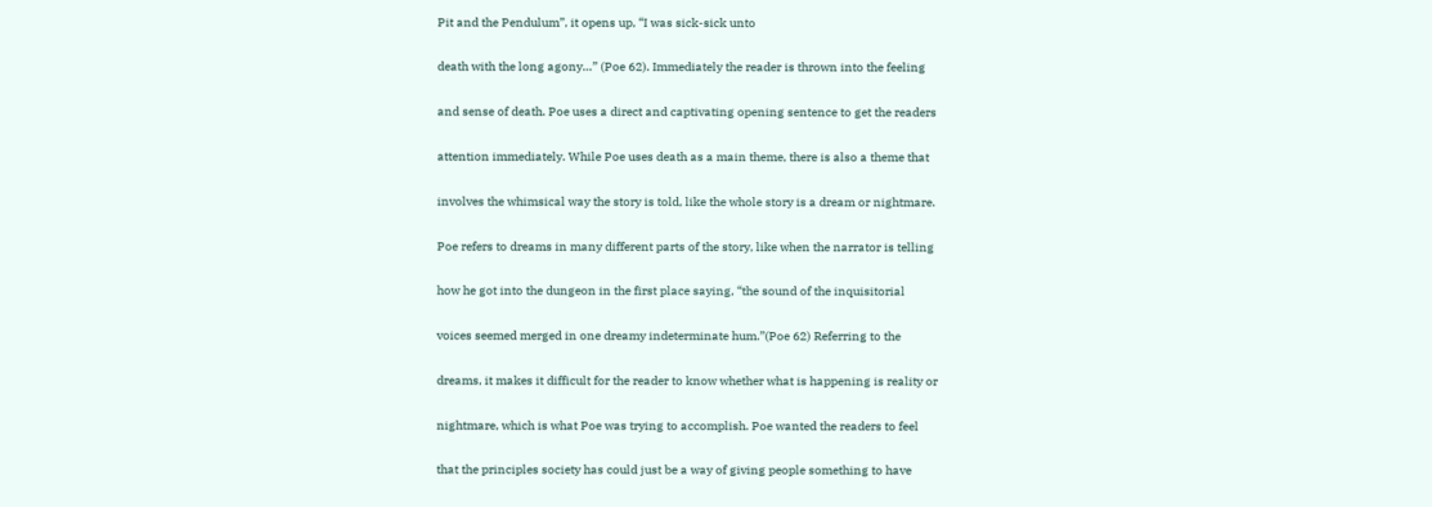Pit and the Pendulum”, it opens up, “I was sick-sick unto

death with the long agony…” (Poe 62). Immediately the reader is thrown into the feeling

and sense of death. Poe uses a direct and captivating opening sentence to get the readers

attention immediately. While Poe uses death as a main theme, there is also a theme that

involves the whimsical way the story is told, like the whole story is a dream or nightmare.

Poe refers to dreams in many different parts of the story, like when the narrator is telling

how he got into the dungeon in the first place saying, “the sound of the inquisitorial

voices seemed merged in one dreamy indeterminate hum.”(Poe 62) Referring to the

dreams, it makes it difficult for the reader to know whether what is happening is reality or

nightmare, which is what Poe was trying to accomplish. Poe wanted the readers to feel

that the principles society has could just be a way of giving people something to have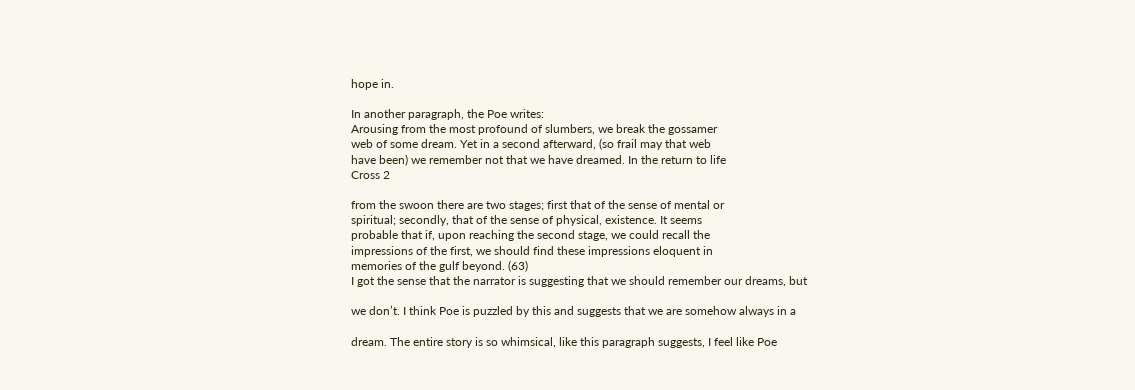hope in.

In another paragraph, the Poe writes:
Arousing from the most profound of slumbers, we break the gossamer
web of some dream. Yet in a second afterward, (so frail may that web
have been) we remember not that we have dreamed. In the return to life
Cross 2

from the swoon there are two stages; first that of the sense of mental or
spiritual; secondly, that of the sense of physical, existence. It seems
probable that if, upon reaching the second stage, we could recall the
impressions of the first, we should find these impressions eloquent in
memories of the gulf beyond. (63)
I got the sense that the narrator is suggesting that we should remember our dreams, but

we don’t. I think Poe is puzzled by this and suggests that we are somehow always in a

dream. The entire story is so whimsical, like this paragraph suggests, I feel like Poe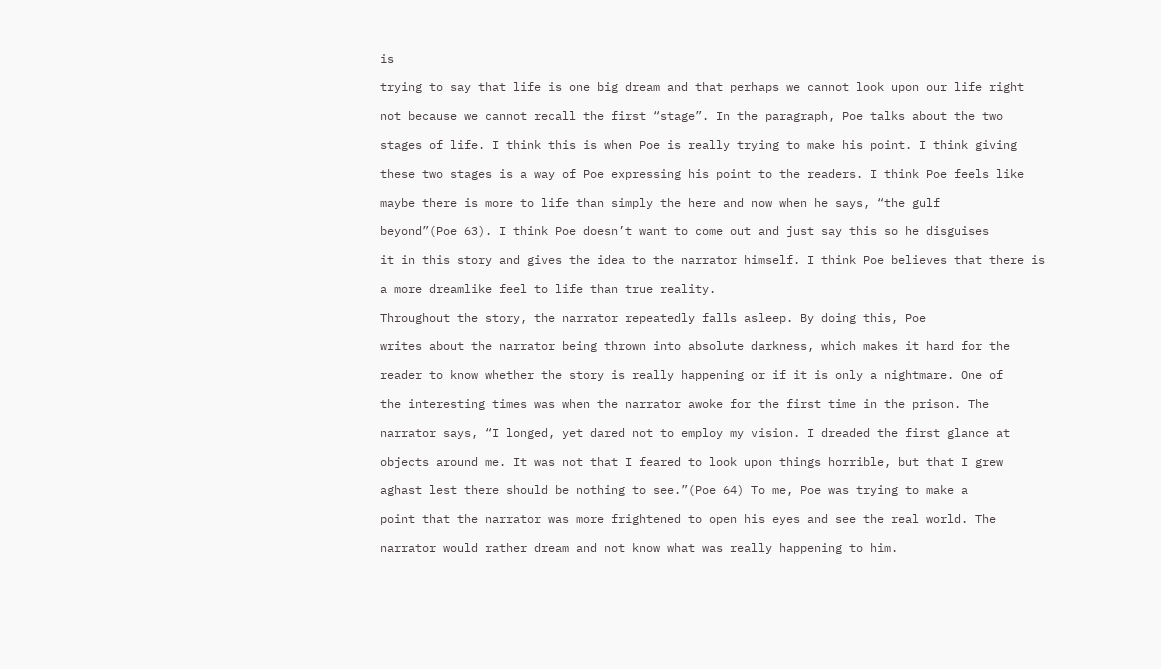is

trying to say that life is one big dream and that perhaps we cannot look upon our life right

not because we cannot recall the first “stage”. In the paragraph, Poe talks about the two

stages of life. I think this is when Poe is really trying to make his point. I think giving

these two stages is a way of Poe expressing his point to the readers. I think Poe feels like

maybe there is more to life than simply the here and now when he says, “the gulf

beyond”(Poe 63). I think Poe doesn’t want to come out and just say this so he disguises

it in this story and gives the idea to the narrator himself. I think Poe believes that there is

a more dreamlike feel to life than true reality.

Throughout the story, the narrator repeatedly falls asleep. By doing this, Poe

writes about the narrator being thrown into absolute darkness, which makes it hard for the

reader to know whether the story is really happening or if it is only a nightmare. One of

the interesting times was when the narrator awoke for the first time in the prison. The

narrator says, “I longed, yet dared not to employ my vision. I dreaded the first glance at

objects around me. It was not that I feared to look upon things horrible, but that I grew

aghast lest there should be nothing to see.”(Poe 64) To me, Poe was trying to make a

point that the narrator was more frightened to open his eyes and see the real world. The

narrator would rather dream and not know what was really happening to him.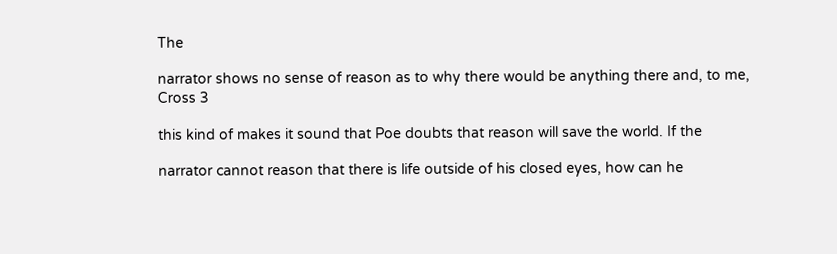The

narrator shows no sense of reason as to why there would be anything there and, to me,
Cross 3

this kind of makes it sound that Poe doubts that reason will save the world. If the

narrator cannot reason that there is life outside of his closed eyes, how can he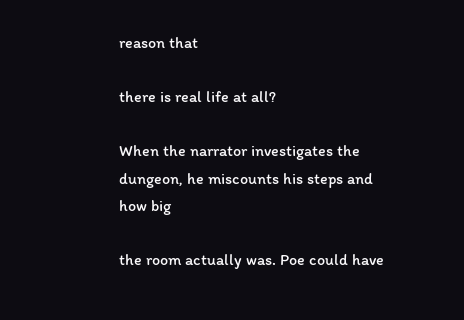reason that

there is real life at all?

When the narrator investigates the dungeon, he miscounts his steps and how big

the room actually was. Poe could have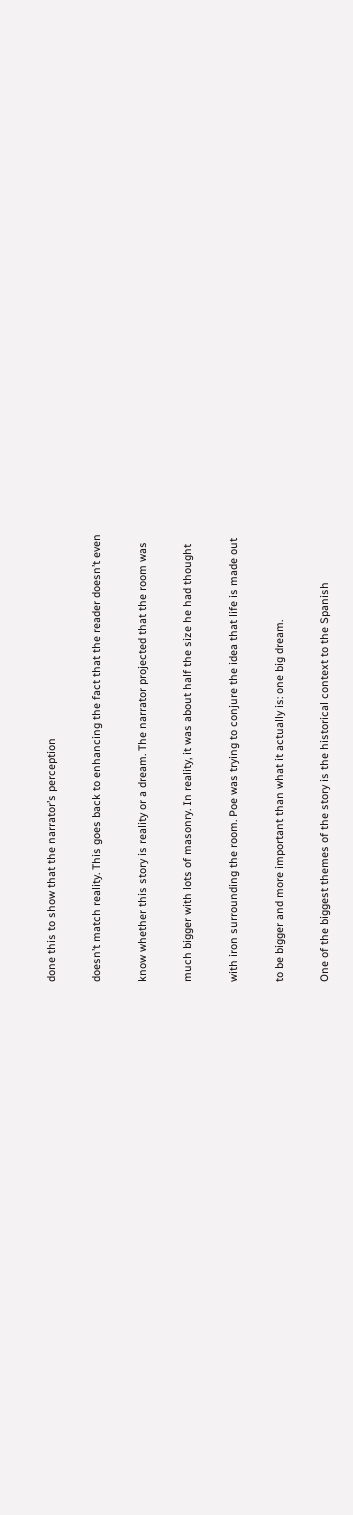done this to show that the narrator’s perception

doesn’t match reality. This goes back to enhancing the fact that the reader doesn’t even

know whether this story is reality or a dream. The narrator projected that the room was

much bigger with lots of masonry. In reality, it was about half the size he had thought

with iron surrounding the room. Poe was trying to conjure the idea that life is made out

to be bigger and more important than what it actually is: one big dream.

One of the biggest themes of the story is the historical context to the Spanish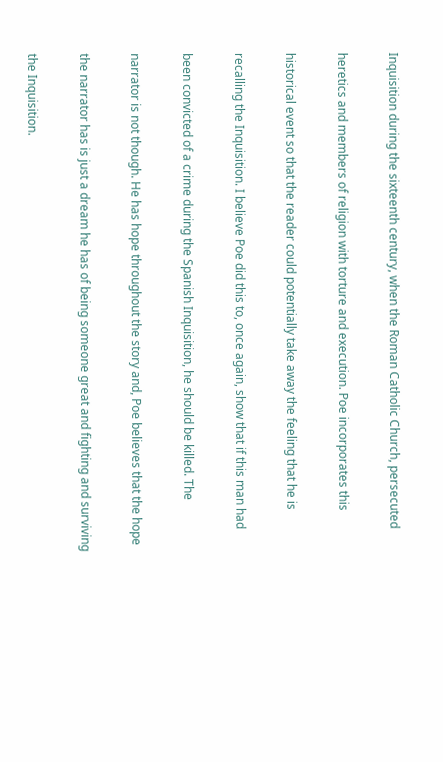Inquisition during the sixteenth century, when the Roman Catholic Church, persecuted

heretics and members of religion with torture and execution. Poe incorporates this

historical event so that the reader could potentially take away the feeling that he is

recalling the Inquisition. I believe Poe did this to, once again, show that if this man had

been convicted of a crime during the Spanish Inquisition, he should be killed. The

narrator is not though. He has hope throughout the story and, Poe believes that the hope

the narrator has is just a dream he has of being someone great and fighting and surviving

the Inquisition.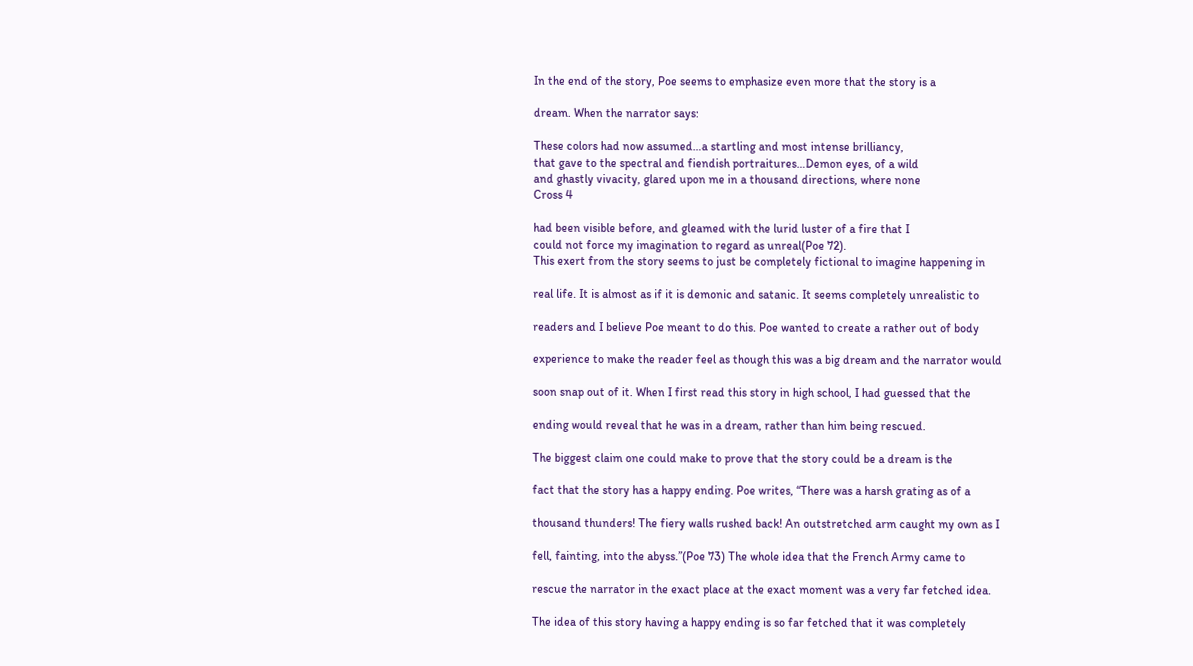In the end of the story, Poe seems to emphasize even more that the story is a

dream. When the narrator says:

These colors had now assumed…a startling and most intense brilliancy,
that gave to the spectral and fiendish portraitures…Demon eyes, of a wild
and ghastly vivacity, glared upon me in a thousand directions, where none
Cross 4

had been visible before, and gleamed with the lurid luster of a fire that I
could not force my imagination to regard as unreal(Poe 72).
This exert from the story seems to just be completely fictional to imagine happening in

real life. It is almost as if it is demonic and satanic. It seems completely unrealistic to

readers and I believe Poe meant to do this. Poe wanted to create a rather out of body

experience to make the reader feel as though this was a big dream and the narrator would

soon snap out of it. When I first read this story in high school, I had guessed that the

ending would reveal that he was in a dream, rather than him being rescued.

The biggest claim one could make to prove that the story could be a dream is the

fact that the story has a happy ending. Poe writes, “There was a harsh grating as of a

thousand thunders! The fiery walls rushed back! An outstretched arm caught my own as I

fell, fainting, into the abyss.”(Poe 73) The whole idea that the French Army came to

rescue the narrator in the exact place at the exact moment was a very far fetched idea.

The idea of this story having a happy ending is so far fetched that it was completely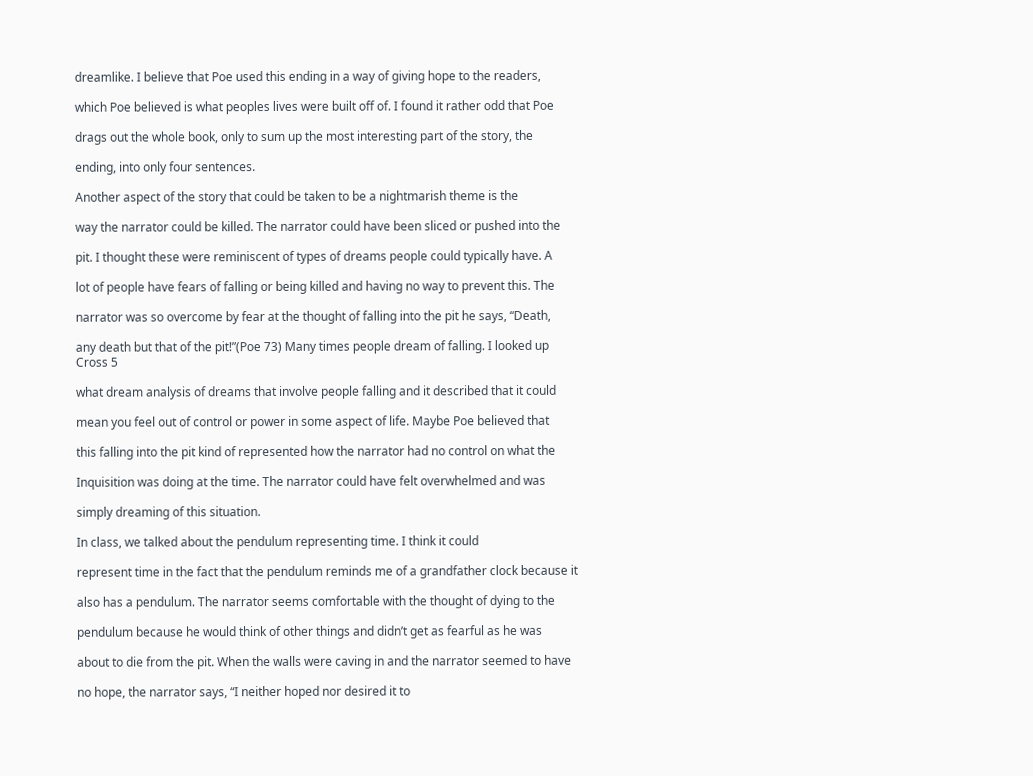dreamlike. I believe that Poe used this ending in a way of giving hope to the readers,

which Poe believed is what peoples lives were built off of. I found it rather odd that Poe

drags out the whole book, only to sum up the most interesting part of the story, the

ending, into only four sentences.

Another aspect of the story that could be taken to be a nightmarish theme is the

way the narrator could be killed. The narrator could have been sliced or pushed into the

pit. I thought these were reminiscent of types of dreams people could typically have. A

lot of people have fears of falling or being killed and having no way to prevent this. The

narrator was so overcome by fear at the thought of falling into the pit he says, “Death,

any death but that of the pit!”(Poe 73) Many times people dream of falling. I looked up
Cross 5

what dream analysis of dreams that involve people falling and it described that it could

mean you feel out of control or power in some aspect of life. Maybe Poe believed that

this falling into the pit kind of represented how the narrator had no control on what the

Inquisition was doing at the time. The narrator could have felt overwhelmed and was

simply dreaming of this situation.

In class, we talked about the pendulum representing time. I think it could

represent time in the fact that the pendulum reminds me of a grandfather clock because it

also has a pendulum. The narrator seems comfortable with the thought of dying to the

pendulum because he would think of other things and didn’t get as fearful as he was

about to die from the pit. When the walls were caving in and the narrator seemed to have

no hope, the narrator says, “I neither hoped nor desired it to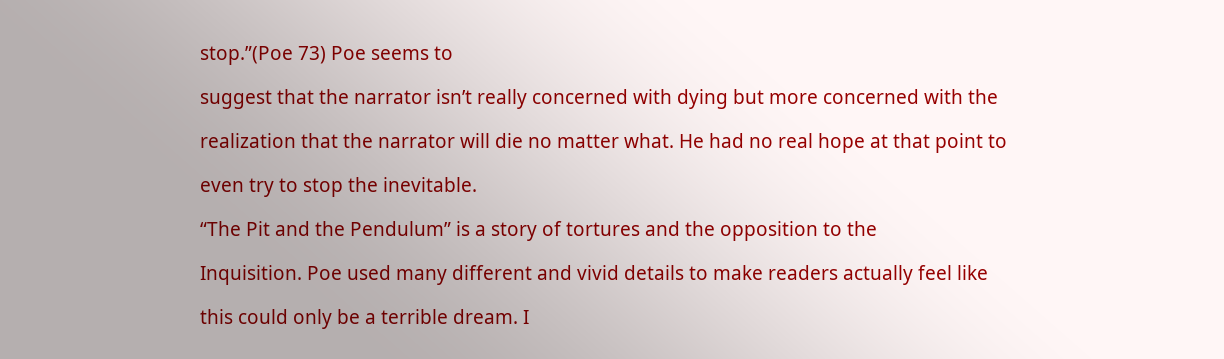stop.”(Poe 73) Poe seems to

suggest that the narrator isn’t really concerned with dying but more concerned with the

realization that the narrator will die no matter what. He had no real hope at that point to

even try to stop the inevitable.

“The Pit and the Pendulum” is a story of tortures and the opposition to the

Inquisition. Poe used many different and vivid details to make readers actually feel like

this could only be a terrible dream. I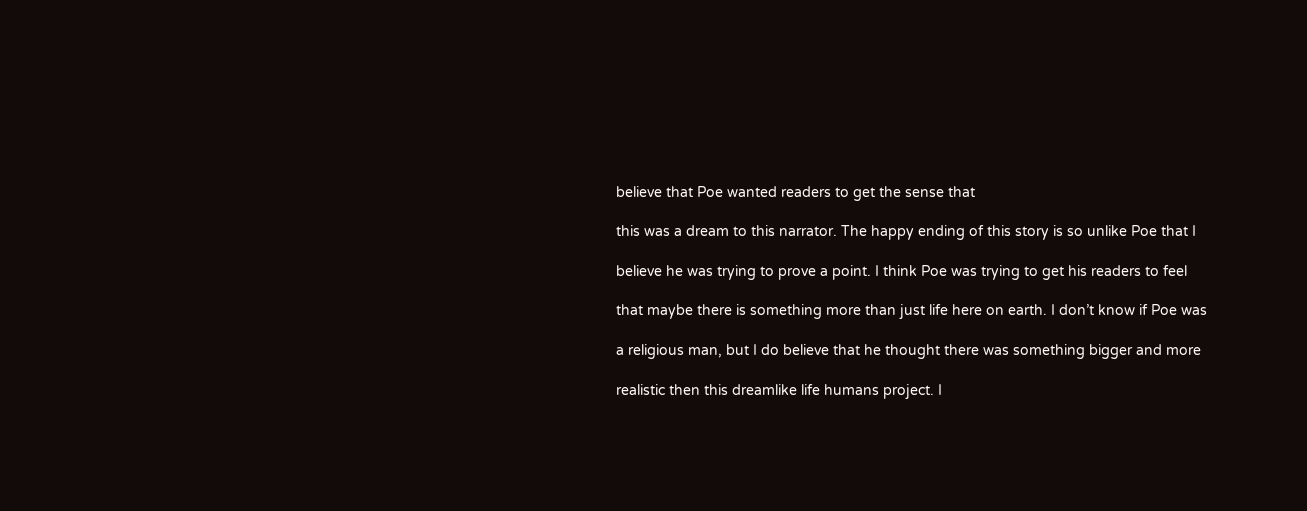believe that Poe wanted readers to get the sense that

this was a dream to this narrator. The happy ending of this story is so unlike Poe that I

believe he was trying to prove a point. I think Poe was trying to get his readers to feel

that maybe there is something more than just life here on earth. I don’t know if Poe was

a religious man, but I do believe that he thought there was something bigger and more

realistic then this dreamlike life humans project. I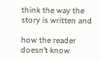think the way the story is written and

how the reader doesn’t know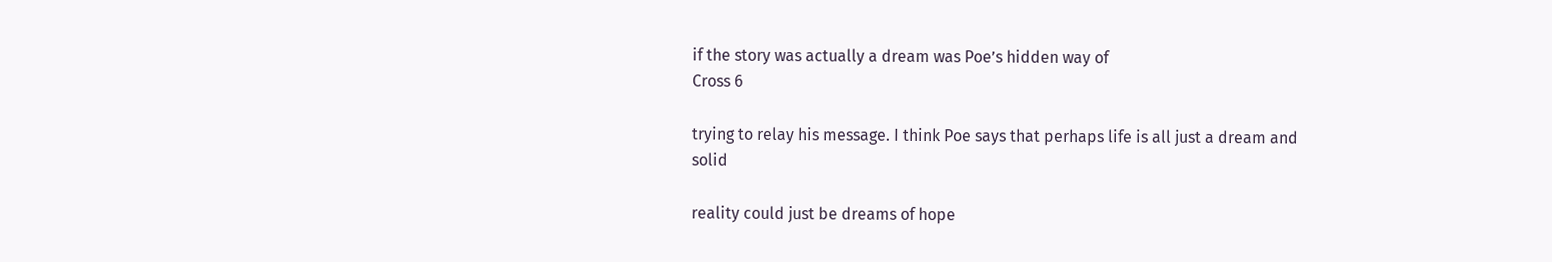if the story was actually a dream was Poe’s hidden way of
Cross 6

trying to relay his message. I think Poe says that perhaps life is all just a dream and solid

reality could just be dreams of hope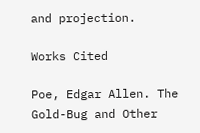and projection.

Works Cited

Poe, Edgar Allen. The Gold-Bug and Other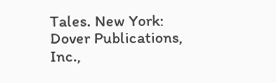Tales. New York: Dover Publications, Inc.,